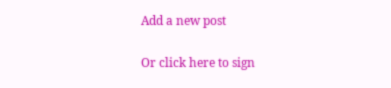Add a new post

Or click here to sign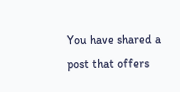You have shared a post that offers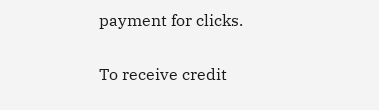payment for clicks.

To receive credit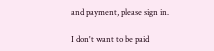and payment, please sign in.

I don't want to be paid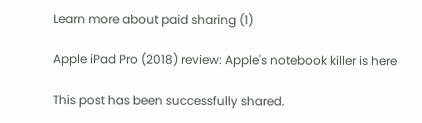Learn more about paid sharing (1)

Apple iPad Pro (2018) review: Apple's notebook killer is here

This post has been successfully shared.